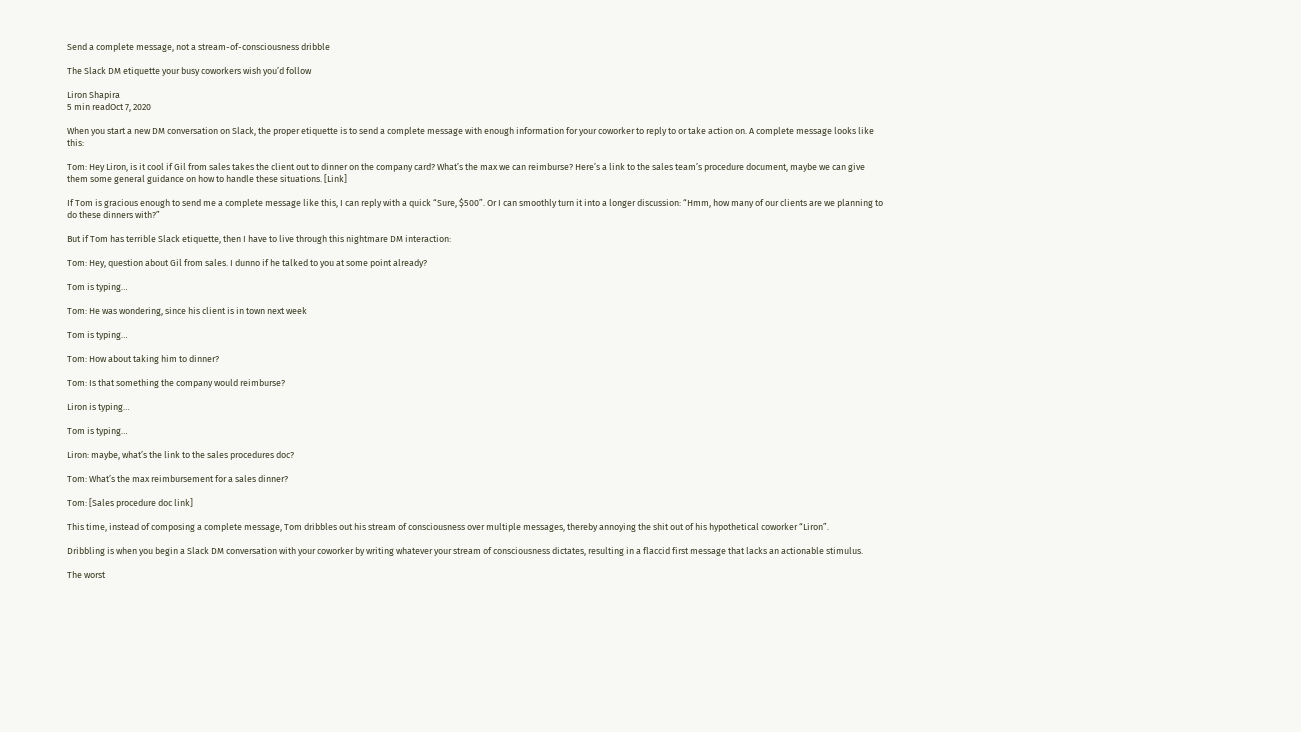Send a complete message, not a stream-of-consciousness dribble

The Slack DM etiquette your busy coworkers wish you’d follow

Liron Shapira
5 min readOct 7, 2020

When you start a new DM conversation on Slack, the proper etiquette is to send a complete message with enough information for your coworker to reply to or take action on. A complete message looks like this:

Tom: Hey Liron, is it cool if Gil from sales takes the client out to dinner on the company card? What’s the max we can reimburse? Here’s a link to the sales team’s procedure document, maybe we can give them some general guidance on how to handle these situations. [Link]

If Tom is gracious enough to send me a complete message like this, I can reply with a quick “Sure, $500”. Or I can smoothly turn it into a longer discussion: “Hmm, how many of our clients are we planning to do these dinners with?”

But if Tom has terrible Slack etiquette, then I have to live through this nightmare DM interaction:

Tom: Hey, question about Gil from sales. I dunno if he talked to you at some point already?

Tom is typing…

Tom: He was wondering, since his client is in town next week

Tom is typing…

Tom: How about taking him to dinner?

Tom: Is that something the company would reimburse?

Liron is typing…

Tom is typing…

Liron: maybe, what’s the link to the sales procedures doc?

Tom: What’s the max reimbursement for a sales dinner?

Tom: [Sales procedure doc link]

This time, instead of composing a complete message, Tom dribbles out his stream of consciousness over multiple messages, thereby annoying the shit out of his hypothetical coworker “Liron”.

Dribbling is when you begin a Slack DM conversation with your coworker by writing whatever your stream of consciousness dictates, resulting in a flaccid first message that lacks an actionable stimulus.

The worst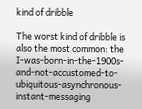kind of dribble

The worst kind of dribble is also the most common: the I-was-born-in-the-1900s-and-not-accustomed-to-ubiquitous-asynchronous-instant-messaging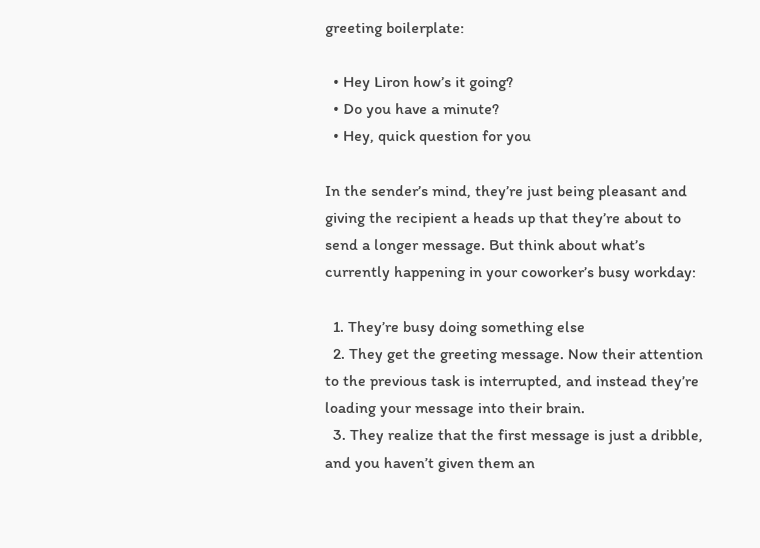greeting boilerplate:

  • Hey Liron how’s it going?
  • Do you have a minute?
  • Hey, quick question for you

In the sender’s mind, they’re just being pleasant and giving the recipient a heads up that they’re about to send a longer message. But think about what’s currently happening in your coworker’s busy workday:

  1. They’re busy doing something else
  2. They get the greeting message. Now their attention to the previous task is interrupted, and instead they’re loading your message into their brain.
  3. They realize that the first message is just a dribble, and you haven’t given them an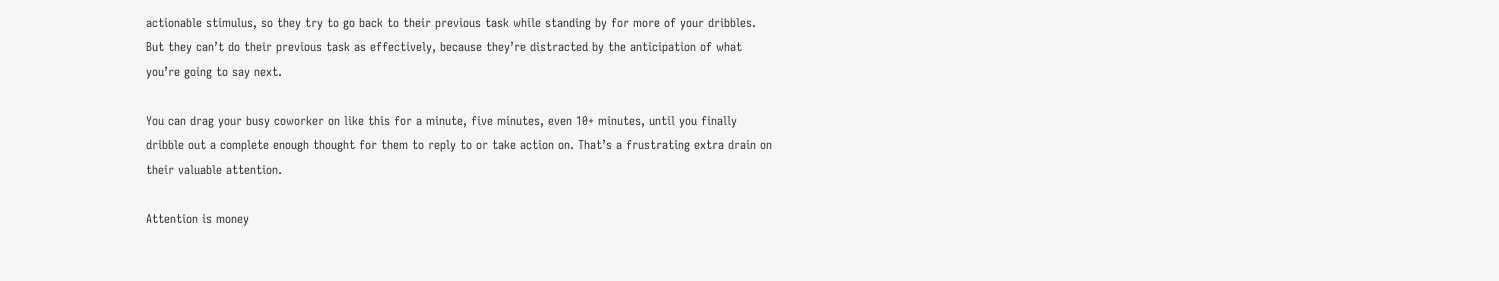actionable stimulus, so they try to go back to their previous task while standing by for more of your dribbles. But they can’t do their previous task as effectively, because they’re distracted by the anticipation of what you’re going to say next.

You can drag your busy coworker on like this for a minute, five minutes, even 10+ minutes, until you finally dribble out a complete enough thought for them to reply to or take action on. That’s a frustrating extra drain on their valuable attention.

Attention is money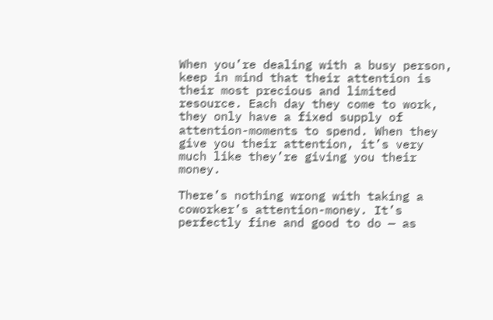When you’re dealing with a busy person, keep in mind that their attention is their most precious and limited resource. Each day they come to work, they only have a fixed supply of attention-moments to spend. When they give you their attention, it’s very much like they’re giving you their money.

There’s nothing wrong with taking a coworker’s attention-money. It’s perfectly fine and good to do — as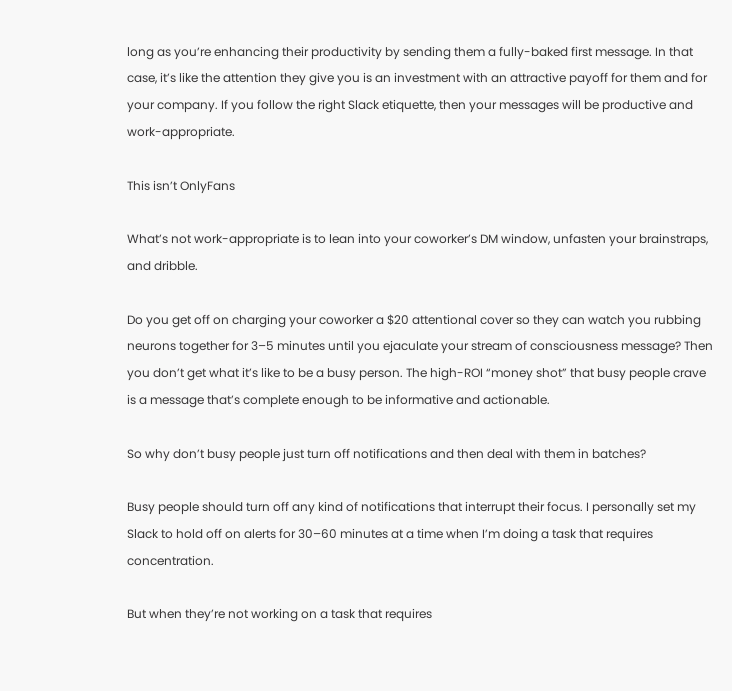long as you’re enhancing their productivity by sending them a fully-baked first message. In that case, it’s like the attention they give you is an investment with an attractive payoff for them and for your company. If you follow the right Slack etiquette, then your messages will be productive and work-appropriate.

This isn’t OnlyFans

What’s not work-appropriate is to lean into your coworker’s DM window, unfasten your brainstraps, and dribble.

Do you get off on charging your coworker a $20 attentional cover so they can watch you rubbing neurons together for 3–5 minutes until you ejaculate your stream of consciousness message? Then you don’t get what it’s like to be a busy person. The high-ROI “money shot” that busy people crave is a message that’s complete enough to be informative and actionable.

So why don’t busy people just turn off notifications and then deal with them in batches?

Busy people should turn off any kind of notifications that interrupt their focus. I personally set my Slack to hold off on alerts for 30–60 minutes at a time when I’m doing a task that requires concentration.

But when they’re not working on a task that requires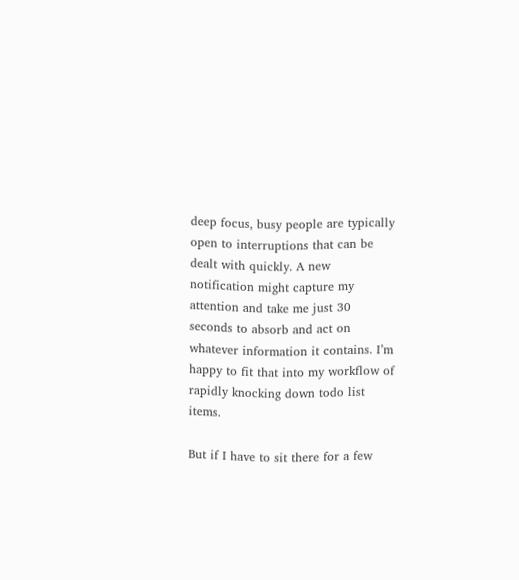deep focus, busy people are typically open to interruptions that can be dealt with quickly. A new notification might capture my attention and take me just 30 seconds to absorb and act on whatever information it contains. I’m happy to fit that into my workflow of rapidly knocking down todo list items.

But if I have to sit there for a few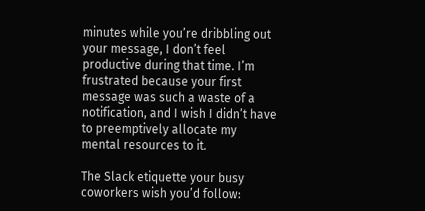minutes while you’re dribbling out your message, I don’t feel productive during that time. I’m frustrated because your first message was such a waste of a notification, and I wish I didn’t have to preemptively allocate my mental resources to it.

The Slack etiquette your busy coworkers wish you’d follow: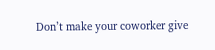Don’t make your coworker give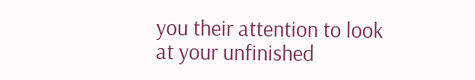you their attention to look at your unfinished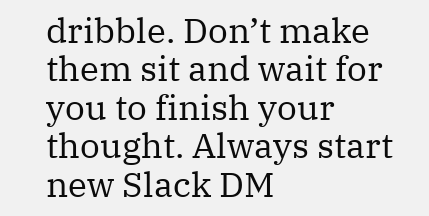dribble. Don’t make them sit and wait for you to finish your thought. Always start new Slack DM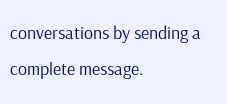conversations by sending a complete message.